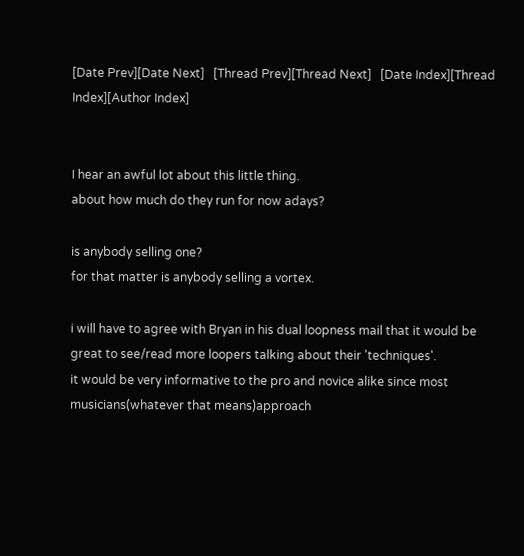[Date Prev][Date Next]   [Thread Prev][Thread Next]   [Date Index][Thread Index][Author Index]


I hear an awful lot about this little thing.
about how much do they run for now adays?

is anybody selling one?
for that matter is anybody selling a vortex.

i will have to agree with Bryan in his dual loopness mail that it would be
great to see/read more loopers talking about their 'techniques'.
it would be very informative to the pro and novice alike since most
musicians(whatever that means)approach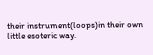their instrument(loops)in their own
little esoteric way.